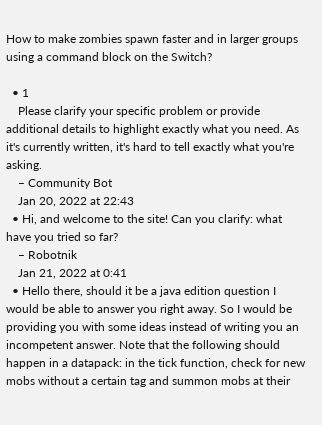How to make zombies spawn faster and in larger groups using a command block on the Switch?

  • 1
    Please clarify your specific problem or provide additional details to highlight exactly what you need. As it's currently written, it's hard to tell exactly what you're asking.
    – Community Bot
    Jan 20, 2022 at 22:43
  • Hi, and welcome to the site! Can you clarify: what have you tried so far?
    – Robotnik
    Jan 21, 2022 at 0:41
  • Hello there, should it be a java edition question I would be able to answer you right away. So I would be providing you with some ideas instead of writing you an incompetent answer. Note that the following should happen in a datapack: in the tick function, check for new mobs without a certain tag and summon mobs at their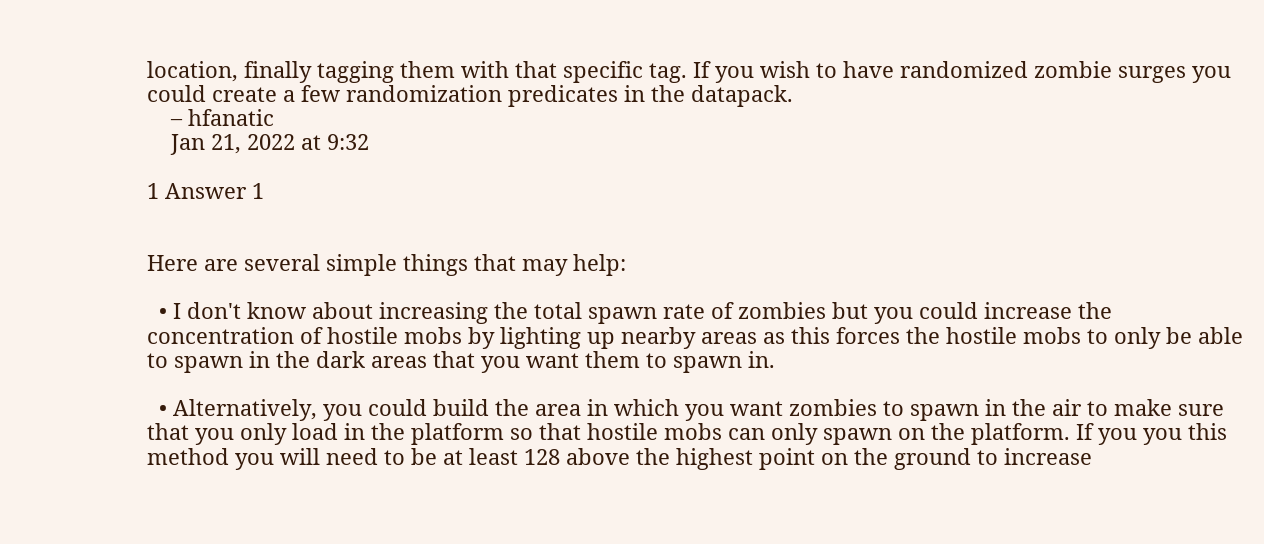location, finally tagging them with that specific tag. If you wish to have randomized zombie surges you could create a few randomization predicates in the datapack.
    – hfanatic
    Jan 21, 2022 at 9:32

1 Answer 1


Here are several simple things that may help:

  • I don't know about increasing the total spawn rate of zombies but you could increase the concentration of hostile mobs by lighting up nearby areas as this forces the hostile mobs to only be able to spawn in the dark areas that you want them to spawn in.

  • Alternatively, you could build the area in which you want zombies to spawn in the air to make sure that you only load in the platform so that hostile mobs can only spawn on the platform. If you you this method you will need to be at least 128 above the highest point on the ground to increase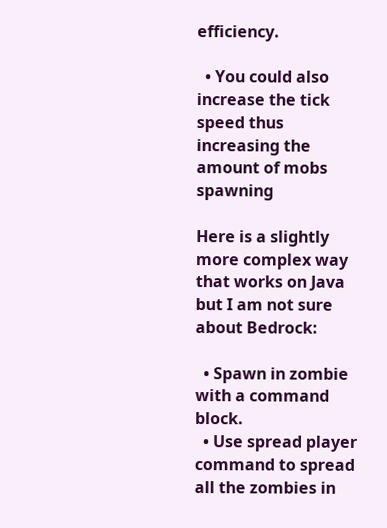efficiency.

  • You could also increase the tick speed thus increasing the amount of mobs spawning

Here is a slightly more complex way that works on Java but I am not sure about Bedrock:

  • Spawn in zombie with a command block.
  • Use spread player command to spread all the zombies in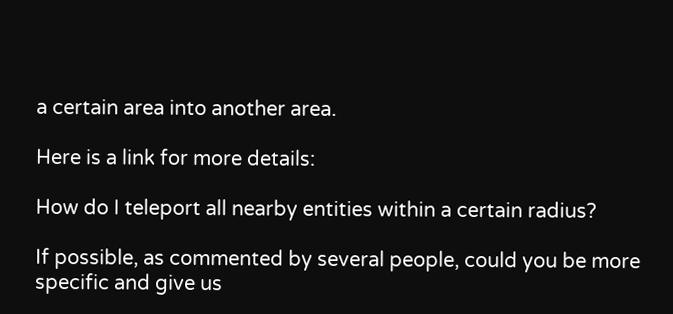a certain area into another area.

Here is a link for more details:

How do I teleport all nearby entities within a certain radius?

If possible, as commented by several people, could you be more specific and give us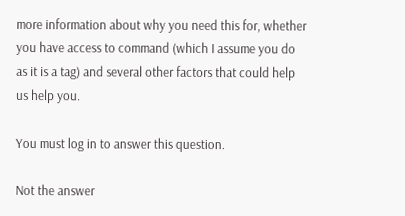more information about why you need this for, whether you have access to command (which I assume you do as it is a tag) and several other factors that could help us help you.

You must log in to answer this question.

Not the answer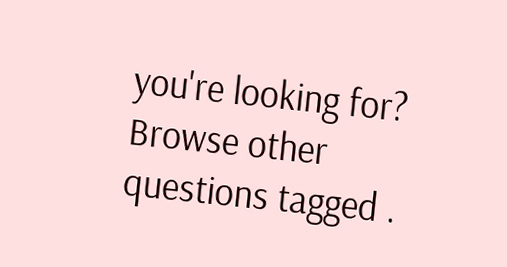you're looking for? Browse other questions tagged .